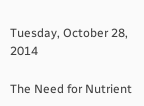Tuesday, October 28, 2014

The Need for Nutrient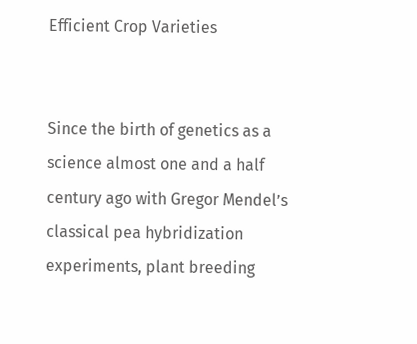Efficient Crop Varieties


Since the birth of genetics as a science almost one and a half century ago with Gregor Mendel’s classical pea hybridization experiments, plant breeding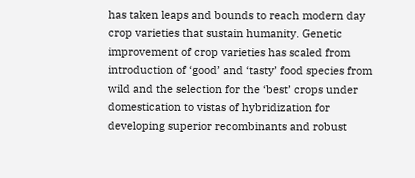has taken leaps and bounds to reach modern day crop varieties that sustain humanity. Genetic improvement of crop varieties has scaled from introduction of ‘good’ and ‘tasty’ food species from wild and the selection for the ‘best’ crops under domestication to vistas of hybridization for developing superior recombinants and robust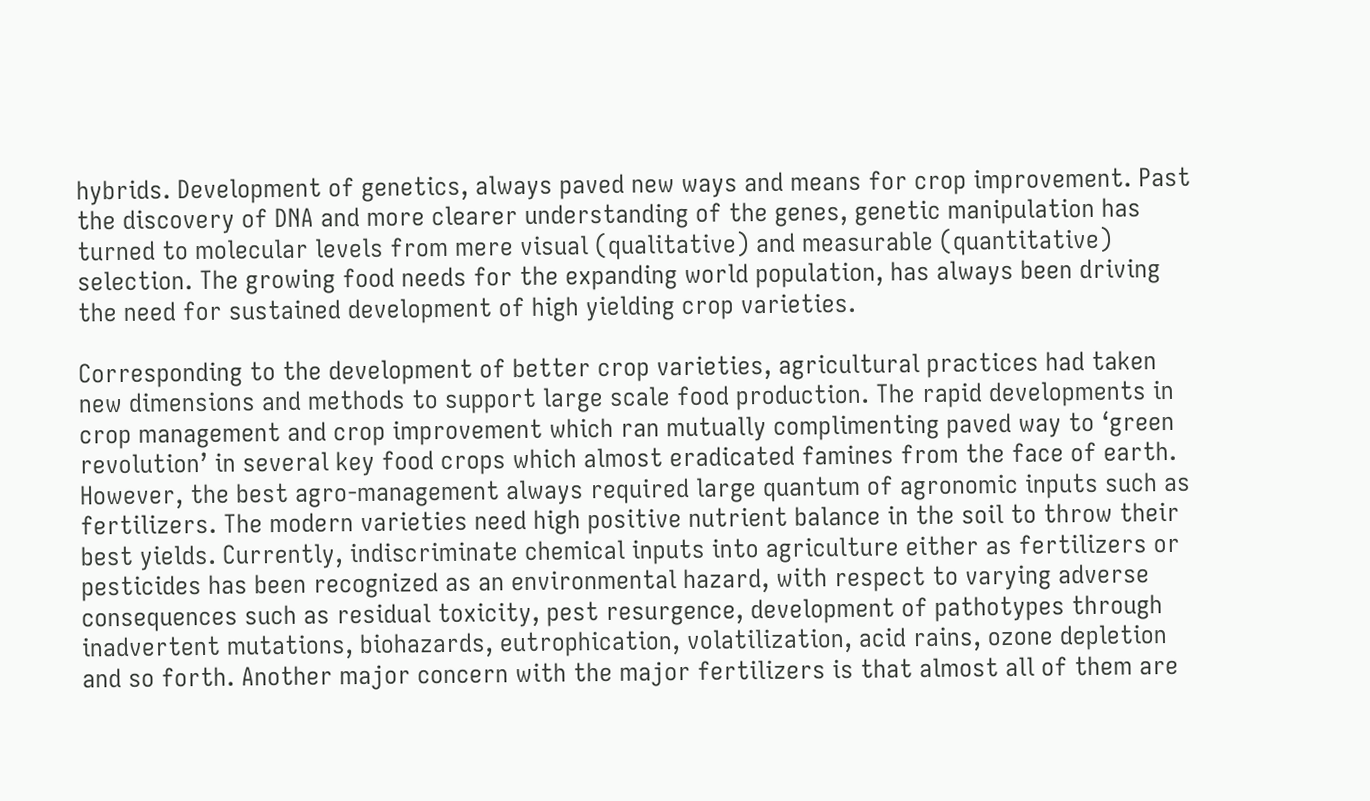hybrids. Development of genetics, always paved new ways and means for crop improvement. Past the discovery of DNA and more clearer understanding of the genes, genetic manipulation has turned to molecular levels from mere visual (qualitative) and measurable (quantitative) selection. The growing food needs for the expanding world population, has always been driving the need for sustained development of high yielding crop varieties.

Corresponding to the development of better crop varieties, agricultural practices had taken new dimensions and methods to support large scale food production. The rapid developments in crop management and crop improvement which ran mutually complimenting paved way to ‘green revolution’ in several key food crops which almost eradicated famines from the face of earth. However, the best agro-management always required large quantum of agronomic inputs such as fertilizers. The modern varieties need high positive nutrient balance in the soil to throw their best yields. Currently, indiscriminate chemical inputs into agriculture either as fertilizers or pesticides has been recognized as an environmental hazard, with respect to varying adverse consequences such as residual toxicity, pest resurgence, development of pathotypes through inadvertent mutations, biohazards, eutrophication, volatilization, acid rains, ozone depletion and so forth. Another major concern with the major fertilizers is that almost all of them are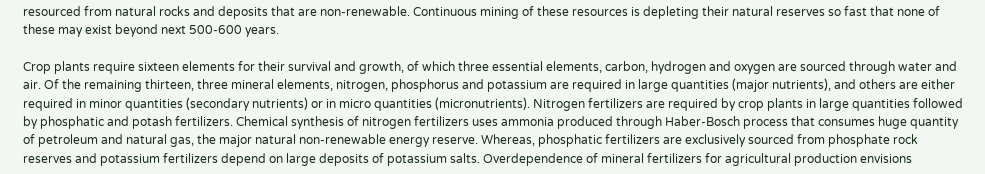resourced from natural rocks and deposits that are non-renewable. Continuous mining of these resources is depleting their natural reserves so fast that none of these may exist beyond next 500-600 years.

Crop plants require sixteen elements for their survival and growth, of which three essential elements, carbon, hydrogen and oxygen are sourced through water and air. Of the remaining thirteen, three mineral elements, nitrogen, phosphorus and potassium are required in large quantities (major nutrients), and others are either required in minor quantities (secondary nutrients) or in micro quantities (micronutrients). Nitrogen fertilizers are required by crop plants in large quantities followed by phosphatic and potash fertilizers. Chemical synthesis of nitrogen fertilizers uses ammonia produced through Haber-Bosch process that consumes huge quantity of petroleum and natural gas, the major natural non-renewable energy reserve. Whereas, phosphatic fertilizers are exclusively sourced from phosphate rock reserves and potassium fertilizers depend on large deposits of potassium salts. Overdependence of mineral fertilizers for agricultural production envisions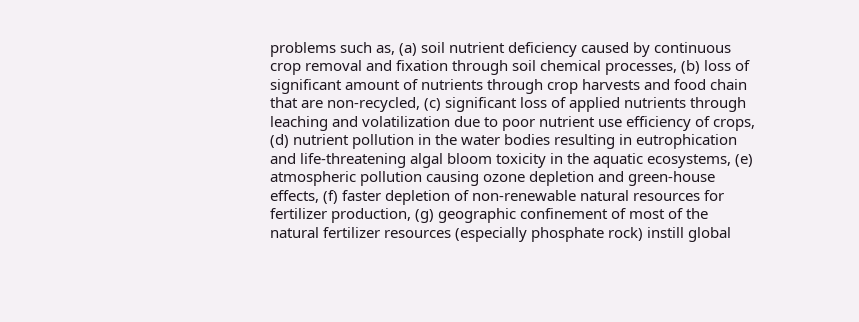problems such as, (a) soil nutrient deficiency caused by continuous crop removal and fixation through soil chemical processes, (b) loss of significant amount of nutrients through crop harvests and food chain that are non-recycled, (c) significant loss of applied nutrients through leaching and volatilization due to poor nutrient use efficiency of crops, (d) nutrient pollution in the water bodies resulting in eutrophication and life-threatening algal bloom toxicity in the aquatic ecosystems, (e) atmospheric pollution causing ozone depletion and green-house effects, (f) faster depletion of non-renewable natural resources for fertilizer production, (g) geographic confinement of most of the natural fertilizer resources (especially phosphate rock) instill global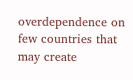overdependence on few countries that may create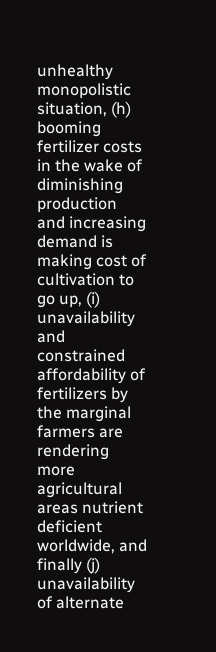unhealthy monopolistic situation, (h) booming fertilizer costs in the wake of diminishing production and increasing demand is making cost of cultivation to go up, (i) unavailability and constrained affordability of fertilizers by the marginal farmers are rendering more agricultural areas nutrient deficient worldwide, and finally (j) unavailability of alternate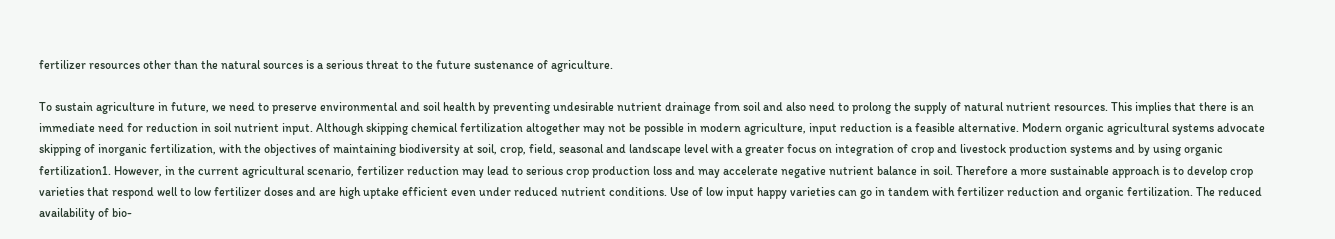fertilizer resources other than the natural sources is a serious threat to the future sustenance of agriculture.

To sustain agriculture in future, we need to preserve environmental and soil health by preventing undesirable nutrient drainage from soil and also need to prolong the supply of natural nutrient resources. This implies that there is an immediate need for reduction in soil nutrient input. Although skipping chemical fertilization altogether may not be possible in modern agriculture, input reduction is a feasible alternative. Modern organic agricultural systems advocate skipping of inorganic fertilization, with the objectives of maintaining biodiversity at soil, crop, field, seasonal and landscape level with a greater focus on integration of crop and livestock production systems and by using organic fertilization1. However, in the current agricultural scenario, fertilizer reduction may lead to serious crop production loss and may accelerate negative nutrient balance in soil. Therefore a more sustainable approach is to develop crop varieties that respond well to low fertilizer doses and are high uptake efficient even under reduced nutrient conditions. Use of low input happy varieties can go in tandem with fertilizer reduction and organic fertilization. The reduced availability of bio-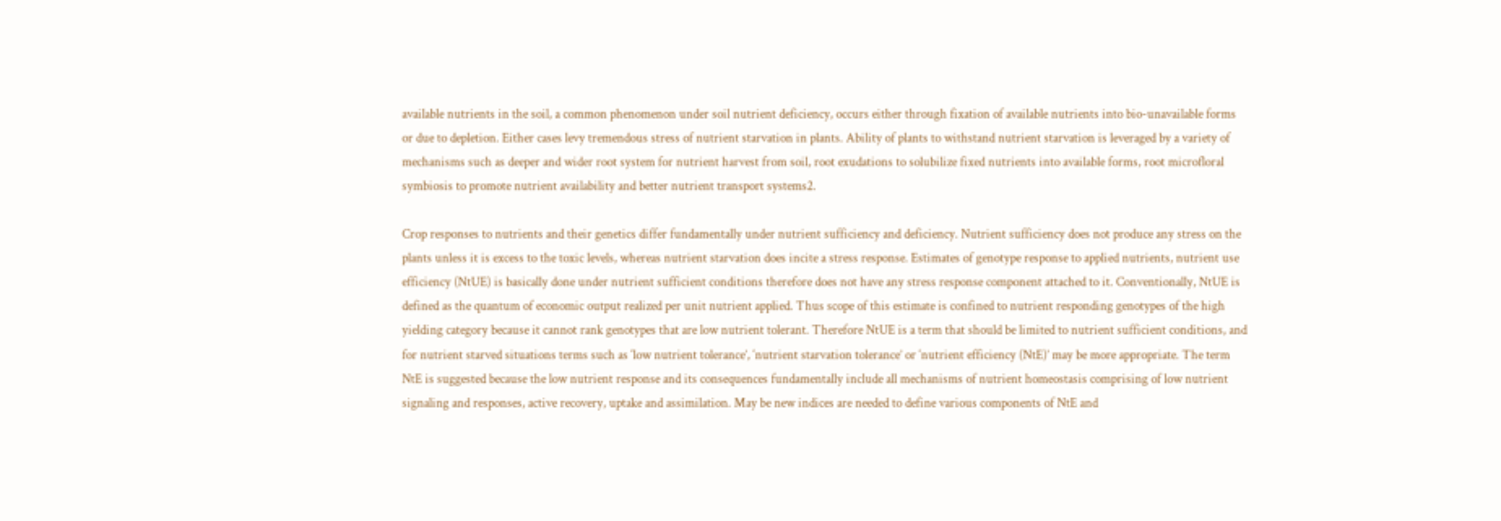available nutrients in the soil, a common phenomenon under soil nutrient deficiency, occurs either through fixation of available nutrients into bio-unavailable forms or due to depletion. Either cases levy tremendous stress of nutrient starvation in plants. Ability of plants to withstand nutrient starvation is leveraged by a variety of mechanisms such as deeper and wider root system for nutrient harvest from soil, root exudations to solubilize fixed nutrients into available forms, root microfloral symbiosis to promote nutrient availability and better nutrient transport systems2.

Crop responses to nutrients and their genetics differ fundamentally under nutrient sufficiency and deficiency. Nutrient sufficiency does not produce any stress on the plants unless it is excess to the toxic levels, whereas nutrient starvation does incite a stress response. Estimates of genotype response to applied nutrients, nutrient use efficiency (NtUE) is basically done under nutrient sufficient conditions therefore does not have any stress response component attached to it. Conventionally, NtUE is defined as the quantum of economic output realized per unit nutrient applied. Thus scope of this estimate is confined to nutrient responding genotypes of the high yielding category because it cannot rank genotypes that are low nutrient tolerant. Therefore NtUE is a term that should be limited to nutrient sufficient conditions, and for nutrient starved situations terms such as ‘low nutrient tolerance’, ‘nutrient starvation tolerance’ or ‘nutrient efficiency (NtE)’ may be more appropriate. The term NtE is suggested because the low nutrient response and its consequences fundamentally include all mechanisms of nutrient homeostasis comprising of low nutrient signaling and responses, active recovery, uptake and assimilation. May be new indices are needed to define various components of NtE and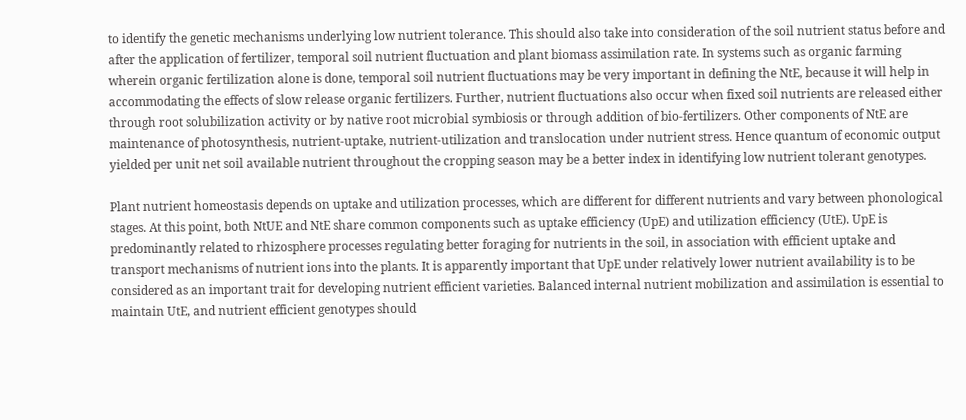to identify the genetic mechanisms underlying low nutrient tolerance. This should also take into consideration of the soil nutrient status before and after the application of fertilizer, temporal soil nutrient fluctuation and plant biomass assimilation rate. In systems such as organic farming wherein organic fertilization alone is done, temporal soil nutrient fluctuations may be very important in defining the NtE, because it will help in accommodating the effects of slow release organic fertilizers. Further, nutrient fluctuations also occur when fixed soil nutrients are released either through root solubilization activity or by native root microbial symbiosis or through addition of bio-fertilizers. Other components of NtE are maintenance of photosynthesis, nutrient-uptake, nutrient-utilization and translocation under nutrient stress. Hence quantum of economic output yielded per unit net soil available nutrient throughout the cropping season may be a better index in identifying low nutrient tolerant genotypes.

Plant nutrient homeostasis depends on uptake and utilization processes, which are different for different nutrients and vary between phonological stages. At this point, both NtUE and NtE share common components such as uptake efficiency (UpE) and utilization efficiency (UtE). UpE is predominantly related to rhizosphere processes regulating better foraging for nutrients in the soil, in association with efficient uptake and transport mechanisms of nutrient ions into the plants. It is apparently important that UpE under relatively lower nutrient availability is to be considered as an important trait for developing nutrient efficient varieties. Balanced internal nutrient mobilization and assimilation is essential to maintain UtE, and nutrient efficient genotypes should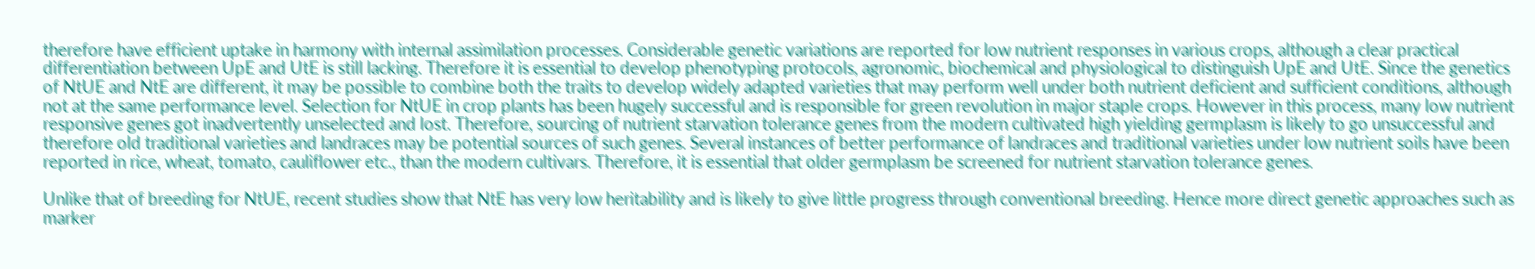therefore have efficient uptake in harmony with internal assimilation processes. Considerable genetic variations are reported for low nutrient responses in various crops, although a clear practical differentiation between UpE and UtE is still lacking. Therefore it is essential to develop phenotyping protocols, agronomic, biochemical and physiological to distinguish UpE and UtE. Since the genetics of NtUE and NtE are different, it may be possible to combine both the traits to develop widely adapted varieties that may perform well under both nutrient deficient and sufficient conditions, although not at the same performance level. Selection for NtUE in crop plants has been hugely successful and is responsible for green revolution in major staple crops. However in this process, many low nutrient responsive genes got inadvertently unselected and lost. Therefore, sourcing of nutrient starvation tolerance genes from the modern cultivated high yielding germplasm is likely to go unsuccessful and therefore old traditional varieties and landraces may be potential sources of such genes. Several instances of better performance of landraces and traditional varieties under low nutrient soils have been reported in rice, wheat, tomato, cauliflower etc., than the modern cultivars. Therefore, it is essential that older germplasm be screened for nutrient starvation tolerance genes.

Unlike that of breeding for NtUE, recent studies show that NtE has very low heritability and is likely to give little progress through conventional breeding. Hence more direct genetic approaches such as marker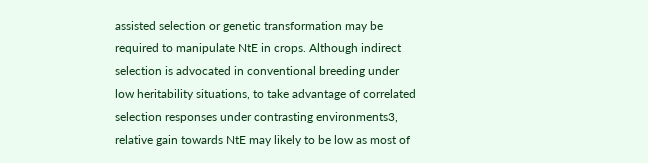assisted selection or genetic transformation may be required to manipulate NtE in crops. Although indirect selection is advocated in conventional breeding under low heritability situations, to take advantage of correlated selection responses under contrasting environments3, relative gain towards NtE may likely to be low as most of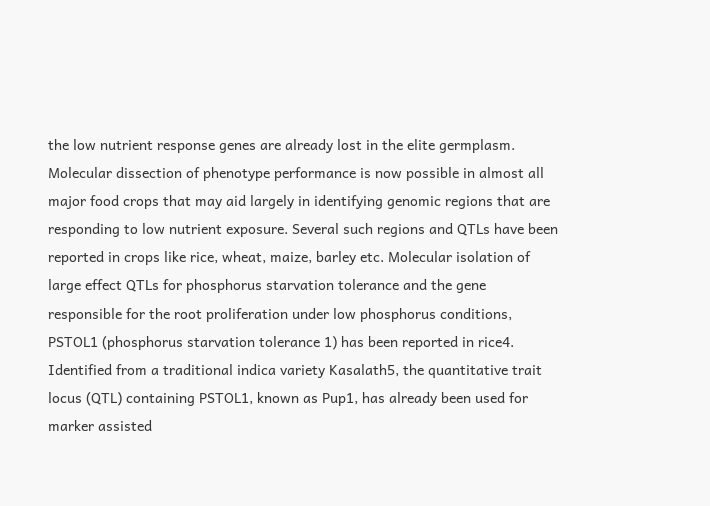the low nutrient response genes are already lost in the elite germplasm. Molecular dissection of phenotype performance is now possible in almost all major food crops that may aid largely in identifying genomic regions that are responding to low nutrient exposure. Several such regions and QTLs have been reported in crops like rice, wheat, maize, barley etc. Molecular isolation of large effect QTLs for phosphorus starvation tolerance and the gene responsible for the root proliferation under low phosphorus conditions, PSTOL1 (phosphorus starvation tolerance 1) has been reported in rice4. Identified from a traditional indica variety Kasalath5, the quantitative trait locus (QTL) containing PSTOL1, known as Pup1, has already been used for marker assisted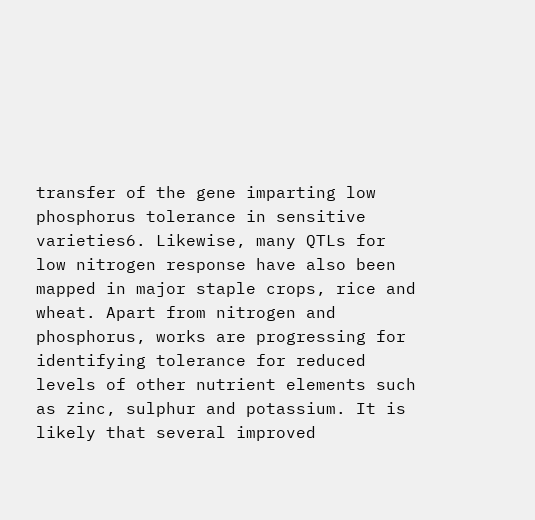transfer of the gene imparting low phosphorus tolerance in sensitive varieties6. Likewise, many QTLs for low nitrogen response have also been mapped in major staple crops, rice and wheat. Apart from nitrogen and phosphorus, works are progressing for identifying tolerance for reduced levels of other nutrient elements such as zinc, sulphur and potassium. It is likely that several improved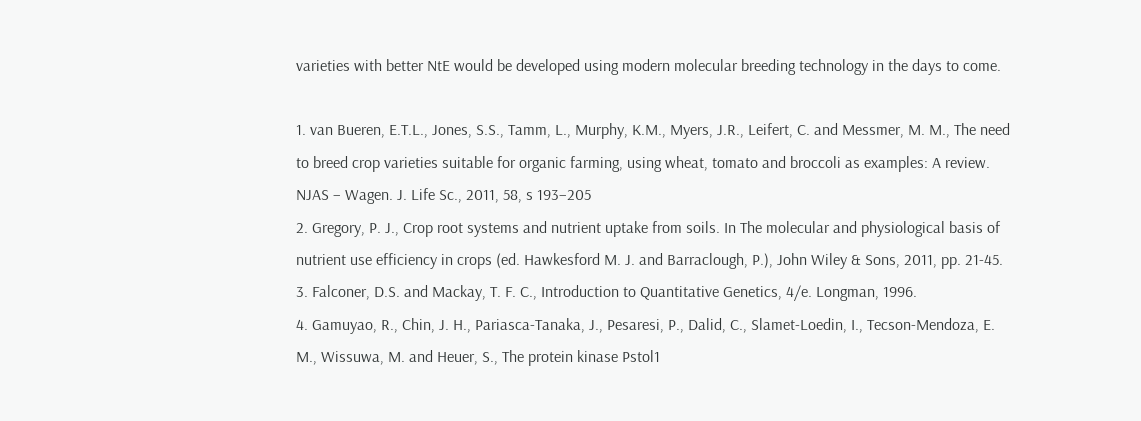varieties with better NtE would be developed using modern molecular breeding technology in the days to come.

1. van Bueren, E.T.L., Jones, S.S., Tamm, L., Murphy, K.M., Myers, J.R., Leifert, C. and Messmer, M. M., The need to breed crop varieties suitable for organic farming, using wheat, tomato and broccoli as examples: A review. NJAS – Wagen. J. Life Sc., 2011, 58, s 193–205
2. Gregory, P. J., Crop root systems and nutrient uptake from soils. In The molecular and physiological basis of nutrient use efficiency in crops (ed. Hawkesford M. J. and Barraclough, P.), John Wiley & Sons, 2011, pp. 21-45.
3. Falconer, D.S. and Mackay, T. F. C., Introduction to Quantitative Genetics, 4/e. Longman, 1996.
4. Gamuyao, R., Chin, J. H., Pariasca-Tanaka, J., Pesaresi, P., Dalid, C., Slamet-Loedin, I., Tecson-Mendoza, E. M., Wissuwa, M. and Heuer, S., The protein kinase Pstol1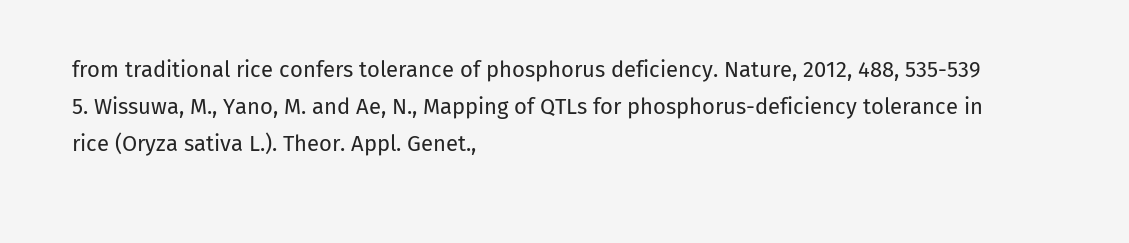from traditional rice confers tolerance of phosphorus deficiency. Nature, 2012, 488, 535-539
5. Wissuwa, M., Yano, M. and Ae, N., Mapping of QTLs for phosphorus-deficiency tolerance in rice (Oryza sativa L.). Theor. Appl. Genet.,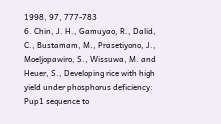1998, 97, 777-783
6. Chin, J. H., Gamuyao, R., Dalid, C., Bustamam, M., Prasetiyono, J., Moeljopawiro, S., Wissuwa, M. and Heuer, S., Developing rice with high yield under phosphorus deficiency: Pup1 sequence to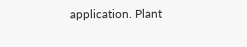application. Plant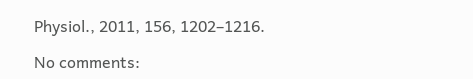Physiol., 2011, 156, 1202–1216.

No comments: